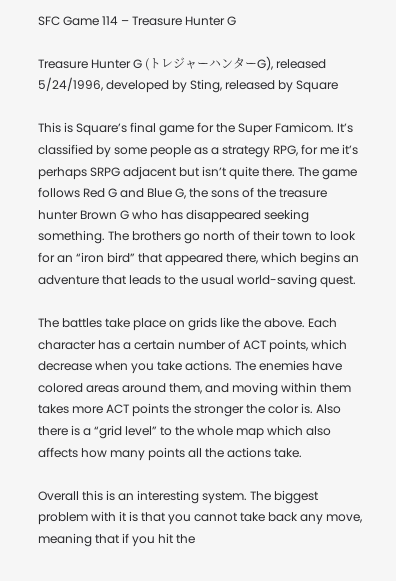SFC Game 114 – Treasure Hunter G

Treasure Hunter G (トレジャーハンターG), released 5/24/1996, developed by Sting, released by Square

This is Square’s final game for the Super Famicom. It’s classified by some people as a strategy RPG, for me it’s perhaps SRPG adjacent but isn’t quite there. The game follows Red G and Blue G, the sons of the treasure hunter Brown G who has disappeared seeking something. The brothers go north of their town to look for an “iron bird” that appeared there, which begins an adventure that leads to the usual world-saving quest.

The battles take place on grids like the above. Each character has a certain number of ACT points, which decrease when you take actions. The enemies have colored areas around them, and moving within them takes more ACT points the stronger the color is. Also there is a “grid level” to the whole map which also affects how many points all the actions take.

Overall this is an interesting system. The biggest problem with it is that you cannot take back any move, meaning that if you hit the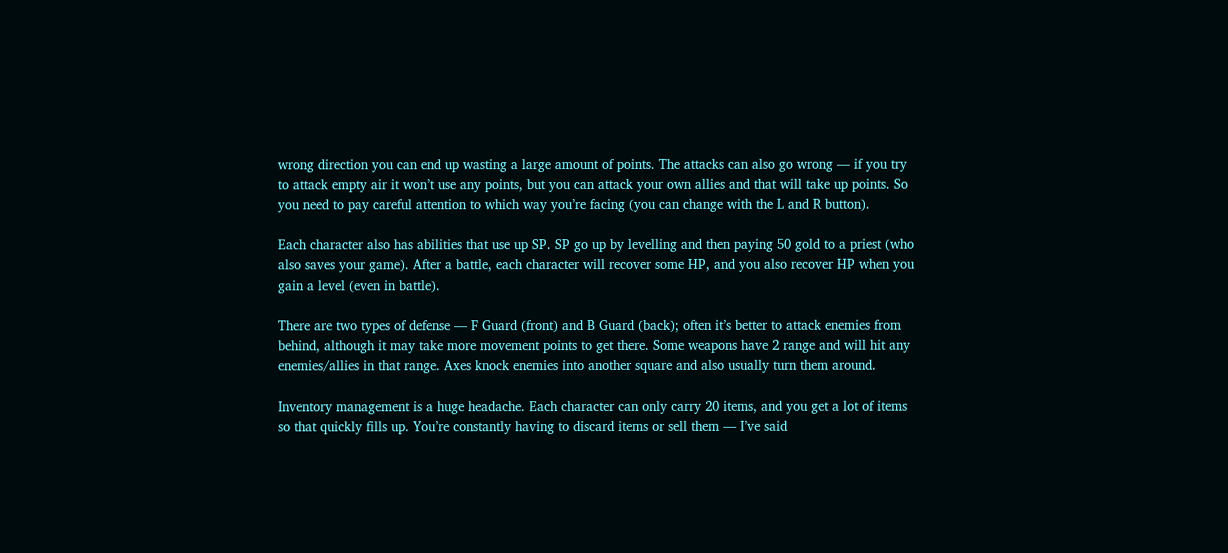wrong direction you can end up wasting a large amount of points. The attacks can also go wrong — if you try to attack empty air it won’t use any points, but you can attack your own allies and that will take up points. So you need to pay careful attention to which way you’re facing (you can change with the L and R button).

Each character also has abilities that use up SP. SP go up by levelling and then paying 50 gold to a priest (who also saves your game). After a battle, each character will recover some HP, and you also recover HP when you gain a level (even in battle).

There are two types of defense — F Guard (front) and B Guard (back); often it’s better to attack enemies from behind, although it may take more movement points to get there. Some weapons have 2 range and will hit any enemies/allies in that range. Axes knock enemies into another square and also usually turn them around.

Inventory management is a huge headache. Each character can only carry 20 items, and you get a lot of items so that quickly fills up. You’re constantly having to discard items or sell them — I’ve said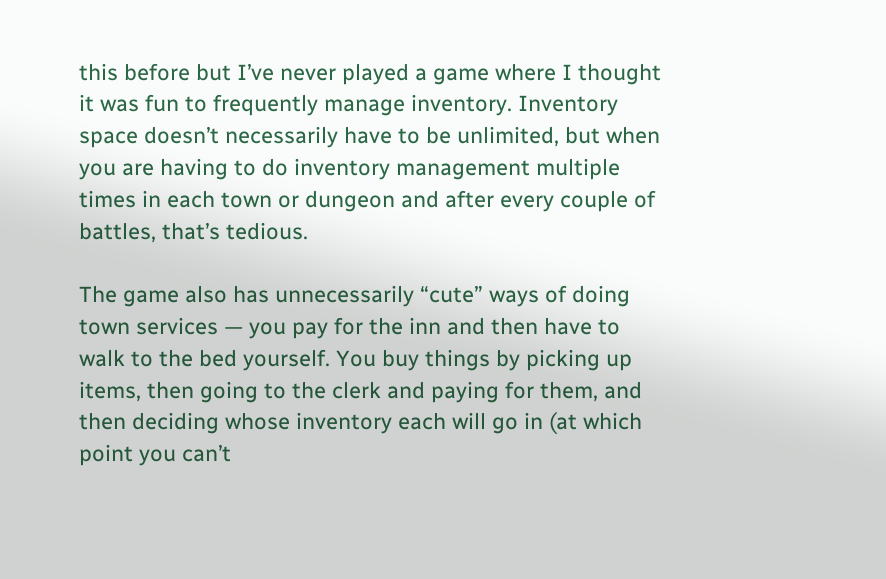this before but I’ve never played a game where I thought it was fun to frequently manage inventory. Inventory space doesn’t necessarily have to be unlimited, but when you are having to do inventory management multiple times in each town or dungeon and after every couple of battles, that’s tedious.

The game also has unnecessarily “cute” ways of doing town services — you pay for the inn and then have to walk to the bed yourself. You buy things by picking up items, then going to the clerk and paying for them, and then deciding whose inventory each will go in (at which point you can’t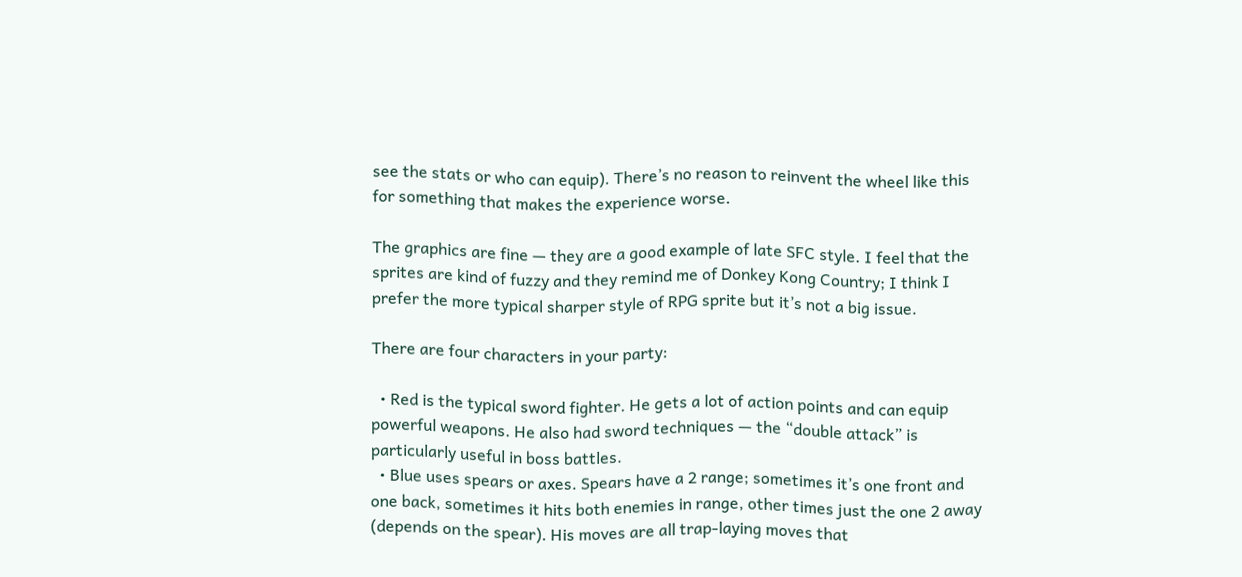see the stats or who can equip). There’s no reason to reinvent the wheel like this for something that makes the experience worse.

The graphics are fine — they are a good example of late SFC style. I feel that the sprites are kind of fuzzy and they remind me of Donkey Kong Country; I think I prefer the more typical sharper style of RPG sprite but it’s not a big issue.

There are four characters in your party:

  • Red is the typical sword fighter. He gets a lot of action points and can equip powerful weapons. He also had sword techniques — the “double attack” is particularly useful in boss battles.
  • Blue uses spears or axes. Spears have a 2 range; sometimes it’s one front and one back, sometimes it hits both enemies in range, other times just the one 2 away (depends on the spear). His moves are all trap-laying moves that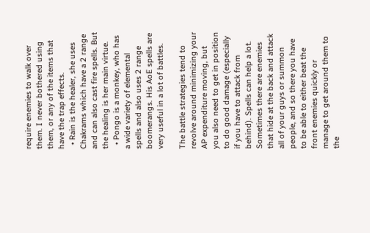require enemies to walk over them. I never bothered using them, or any of the items that have the trap effects.
  • Rain is the healer, she uses Chakrams which have a 2 range and can also cast fire spells. But the healing is her main virtue.
  • Pongo is a monkey, who has a wide variety of elemental spells and also uses 2 range boomerangs. His AoE spells are very useful in a lot of battles.

The battle strategies tend to revolve around minimizing your AP expenditure moving, but you also need to get in position to do good damage (especially if you have to attack from behind). Spells can help a lot. Sometimes there are enemies that hide at the back and attack all of your guys or summon people, and so there you have to be able to either beat the front enemies quickly or manage to get around them to the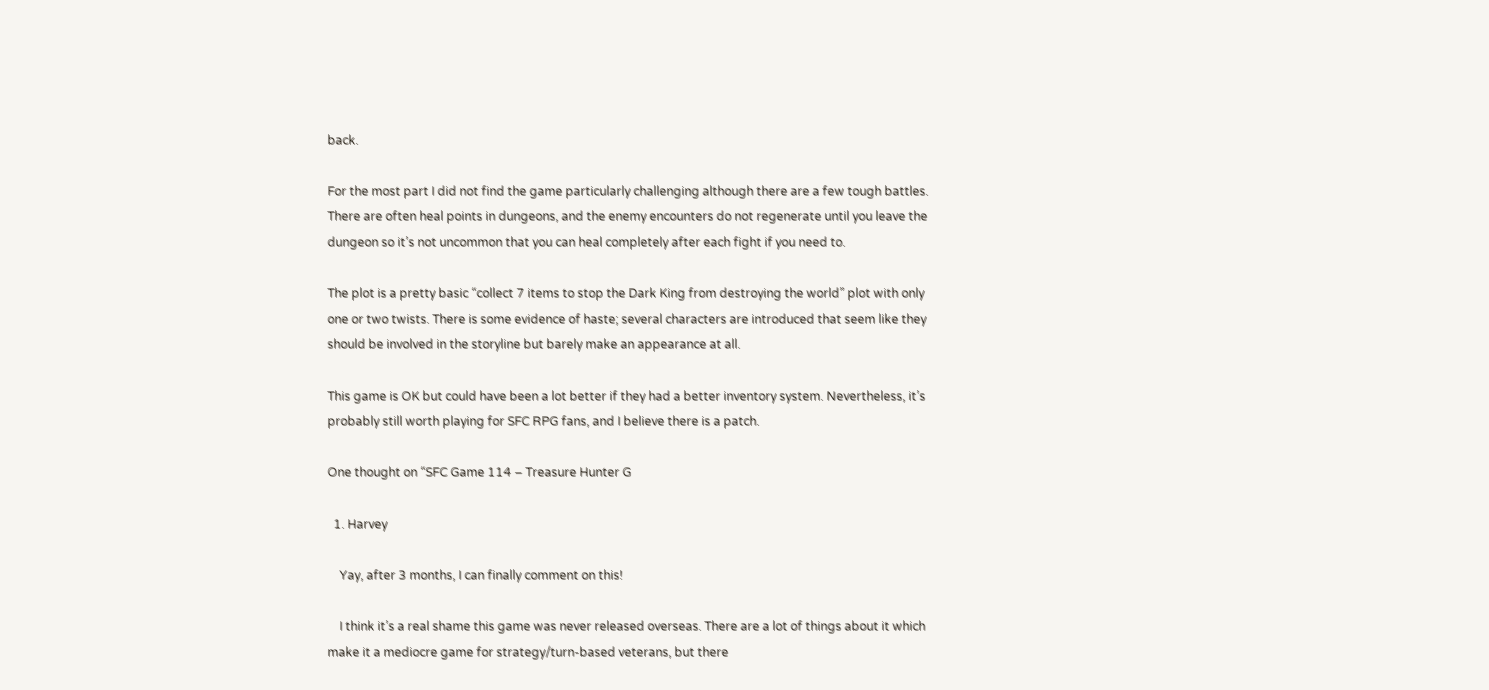back.

For the most part I did not find the game particularly challenging although there are a few tough battles. There are often heal points in dungeons, and the enemy encounters do not regenerate until you leave the dungeon so it’s not uncommon that you can heal completely after each fight if you need to.

The plot is a pretty basic “collect 7 items to stop the Dark King from destroying the world” plot with only one or two twists. There is some evidence of haste; several characters are introduced that seem like they should be involved in the storyline but barely make an appearance at all.

This game is OK but could have been a lot better if they had a better inventory system. Nevertheless, it’s probably still worth playing for SFC RPG fans, and I believe there is a patch.

One thought on “SFC Game 114 – Treasure Hunter G

  1. Harvey

    Yay, after 3 months, I can finally comment on this!

    I think it’s a real shame this game was never released overseas. There are a lot of things about it which make it a mediocre game for strategy/turn-based veterans, but there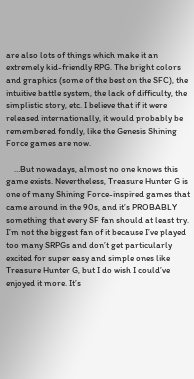are also lots of things which make it an extremely kid-friendly RPG. The bright colors and graphics (some of the best on the SFC), the intuitive battle system, the lack of difficulty, the simplistic story, etc. I believe that if it were released internationally, it would probably be remembered fondly, like the Genesis Shining Force games are now.

    …But nowadays, almost no one knows this game exists. Nevertheless, Treasure Hunter G is one of many Shining Force-inspired games that came around in the 90s, and it’s PROBABLY something that every SF fan should at least try. I’m not the biggest fan of it because I’ve played too many SRPGs and don’t get particularly excited for super easy and simple ones like Treasure Hunter G, but I do wish I could’ve enjoyed it more. It’s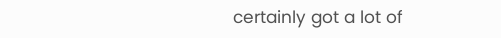certainly got a lot of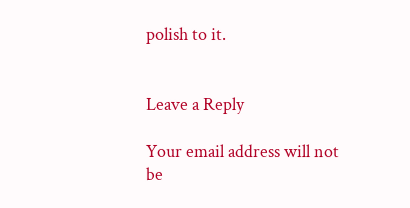polish to it.


Leave a Reply

Your email address will not be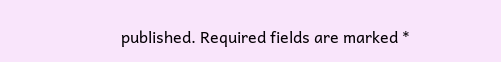published. Required fields are marked *